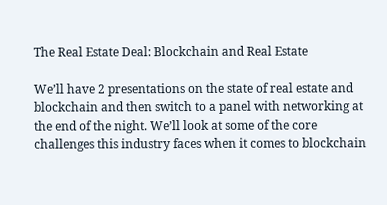The Real Estate Deal: Blockchain and Real Estate

We’ll have 2 presentations on the state of real estate and blockchain and then switch to a panel with networking at the end of the night. We’ll look at some of the core challenges this industry faces when it comes to blockchain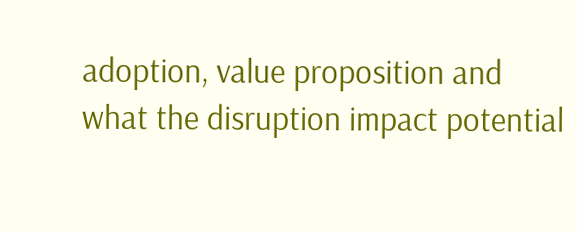adoption, value proposition and what the disruption impact potential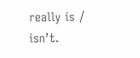really is / isn’t.